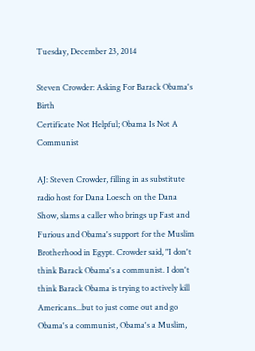Tuesday, December 23, 2014

Steven Crowder: Asking For Barack Obama's Birth
Certificate Not Helpful; Obama Is Not A Communist

AJ: Steven Crowder, filling in as substitute radio host for Dana Loesch on the Dana Show, slams a caller who brings up Fast and Furious and Obama's support for the Muslim Brotherhood in Egypt. Crowder said, "I don't think Barack Obama's a communist. I don't think Barack Obama is trying to actively kill Americans...but to just come out and go Obama's a communist, Obama's a Muslim,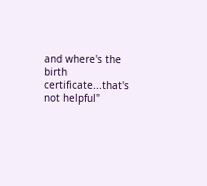and where's the birth certificate...that's not helpful"